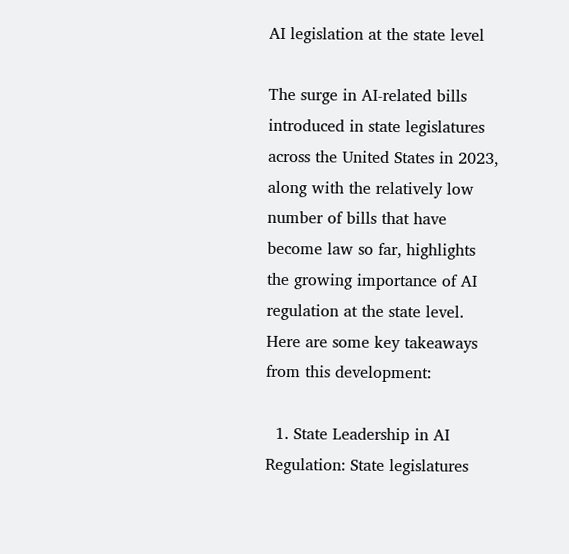AI legislation at the state level

The surge in AI-related bills introduced in state legislatures across the United States in 2023, along with the relatively low number of bills that have become law so far, highlights the growing importance of AI regulation at the state level. Here are some key takeaways from this development:

  1. State Leadership in AI Regulation: State legislatures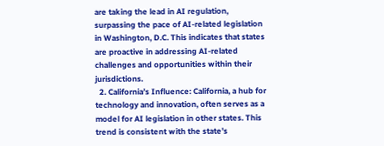are taking the lead in AI regulation, surpassing the pace of AI-related legislation in Washington, D.C. This indicates that states are proactive in addressing AI-related challenges and opportunities within their jurisdictions.
  2. California’s Influence: California, a hub for technology and innovation, often serves as a model for AI legislation in other states. This trend is consistent with the state’s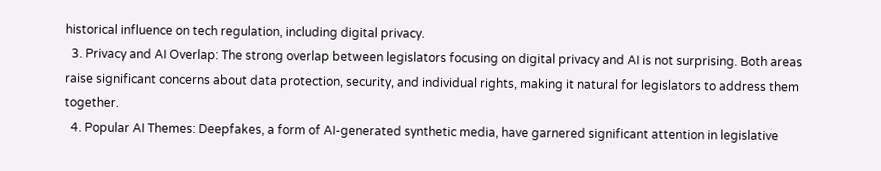historical influence on tech regulation, including digital privacy.
  3. Privacy and AI Overlap: The strong overlap between legislators focusing on digital privacy and AI is not surprising. Both areas raise significant concerns about data protection, security, and individual rights, making it natural for legislators to address them together.
  4. Popular AI Themes: Deepfakes, a form of AI-generated synthetic media, have garnered significant attention in legislative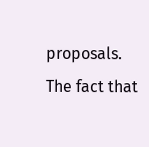proposals. The fact that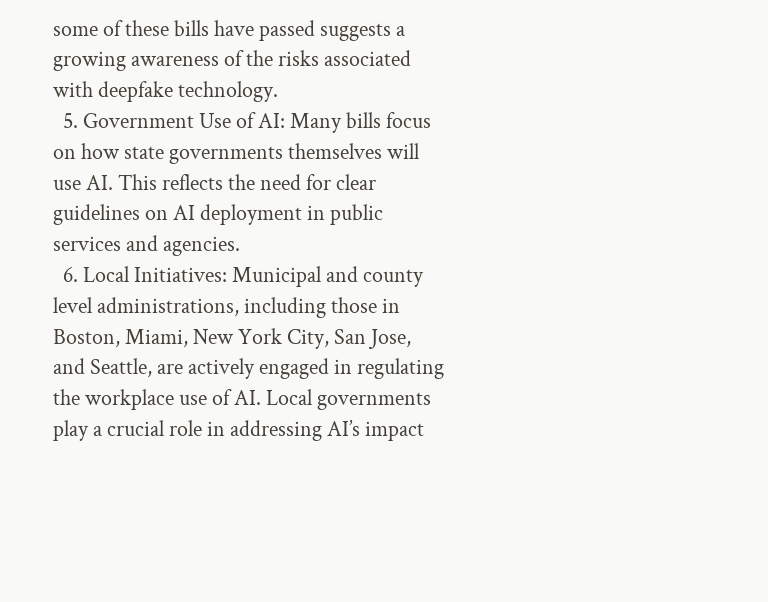some of these bills have passed suggests a growing awareness of the risks associated with deepfake technology.
  5. Government Use of AI: Many bills focus on how state governments themselves will use AI. This reflects the need for clear guidelines on AI deployment in public services and agencies.
  6. Local Initiatives: Municipal and county level administrations, including those in Boston, Miami, New York City, San Jose, and Seattle, are actively engaged in regulating the workplace use of AI. Local governments play a crucial role in addressing AI’s impact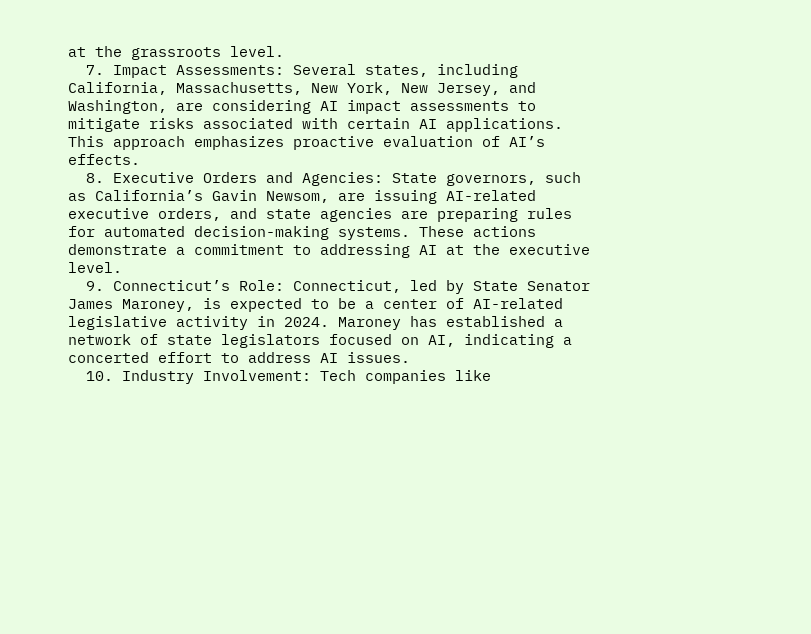at the grassroots level.
  7. Impact Assessments: Several states, including California, Massachusetts, New York, New Jersey, and Washington, are considering AI impact assessments to mitigate risks associated with certain AI applications. This approach emphasizes proactive evaluation of AI’s effects.
  8. Executive Orders and Agencies: State governors, such as California’s Gavin Newsom, are issuing AI-related executive orders, and state agencies are preparing rules for automated decision-making systems. These actions demonstrate a commitment to addressing AI at the executive level.
  9. Connecticut’s Role: Connecticut, led by State Senator James Maroney, is expected to be a center of AI-related legislative activity in 2024. Maroney has established a network of state legislators focused on AI, indicating a concerted effort to address AI issues.
  10. Industry Involvement: Tech companies like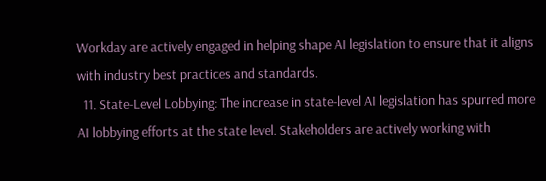Workday are actively engaged in helping shape AI legislation to ensure that it aligns with industry best practices and standards.
  11. State-Level Lobbying: The increase in state-level AI legislation has spurred more AI lobbying efforts at the state level. Stakeholders are actively working with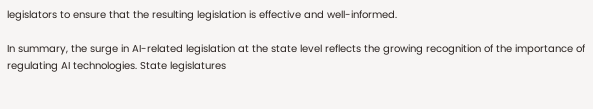legislators to ensure that the resulting legislation is effective and well-informed.

In summary, the surge in AI-related legislation at the state level reflects the growing recognition of the importance of regulating AI technologies. State legislatures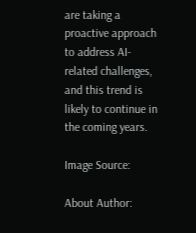are taking a proactive approach to address AI-related challenges, and this trend is likely to continue in the coming years.

Image Source:

About Author: